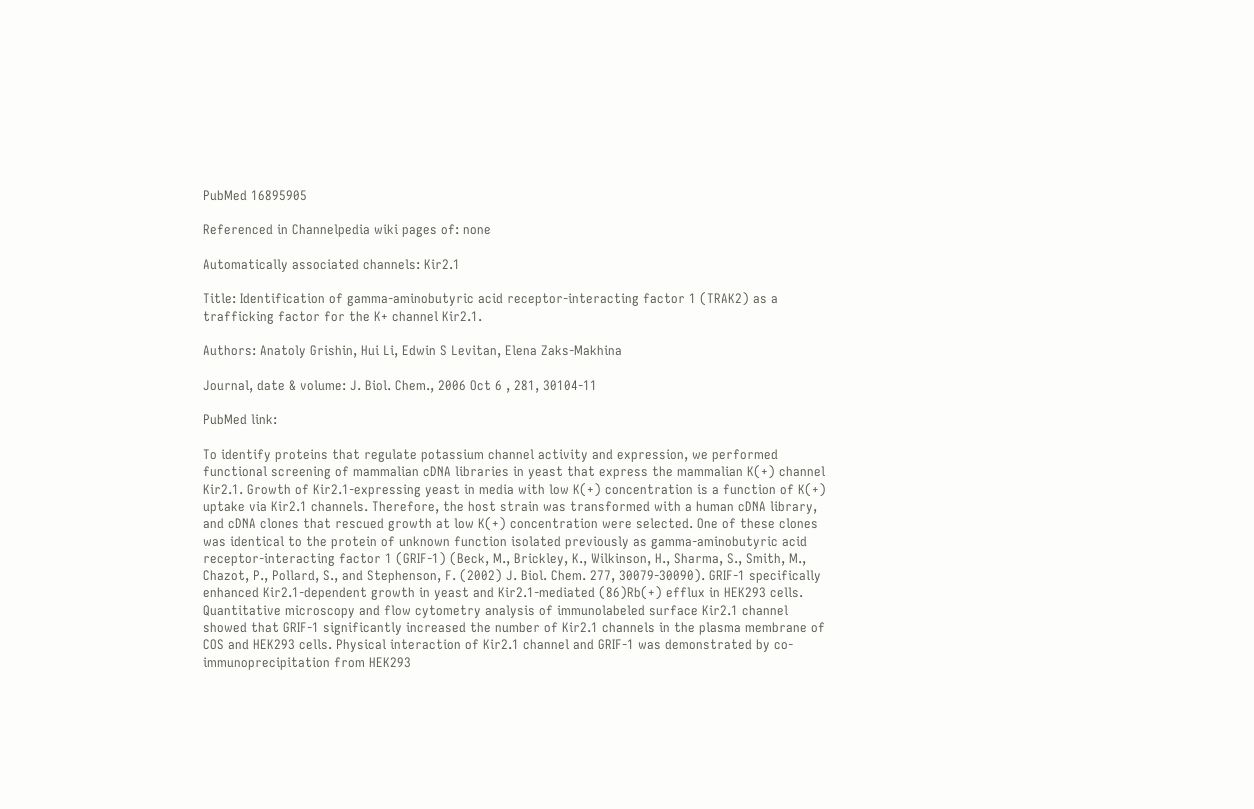PubMed 16895905

Referenced in Channelpedia wiki pages of: none

Automatically associated channels: Kir2.1

Title: Identification of gamma-aminobutyric acid receptor-interacting factor 1 (TRAK2) as a trafficking factor for the K+ channel Kir2.1.

Authors: Anatoly Grishin, Hui Li, Edwin S Levitan, Elena Zaks-Makhina

Journal, date & volume: J. Biol. Chem., 2006 Oct 6 , 281, 30104-11

PubMed link:

To identify proteins that regulate potassium channel activity and expression, we performed functional screening of mammalian cDNA libraries in yeast that express the mammalian K(+) channel Kir2.1. Growth of Kir2.1-expressing yeast in media with low K(+) concentration is a function of K(+) uptake via Kir2.1 channels. Therefore, the host strain was transformed with a human cDNA library, and cDNA clones that rescued growth at low K(+) concentration were selected. One of these clones was identical to the protein of unknown function isolated previously as gamma-aminobutyric acid receptor-interacting factor 1 (GRIF-1) (Beck, M., Brickley, K., Wilkinson, H., Sharma, S., Smith, M., Chazot, P., Pollard, S., and Stephenson, F. (2002) J. Biol. Chem. 277, 30079-30090). GRIF-1 specifically enhanced Kir2.1-dependent growth in yeast and Kir2.1-mediated (86)Rb(+) efflux in HEK293 cells. Quantitative microscopy and flow cytometry analysis of immunolabeled surface Kir2.1 channel showed that GRIF-1 significantly increased the number of Kir2.1 channels in the plasma membrane of COS and HEK293 cells. Physical interaction of Kir2.1 channel and GRIF-1 was demonstrated by co-immunoprecipitation from HEK293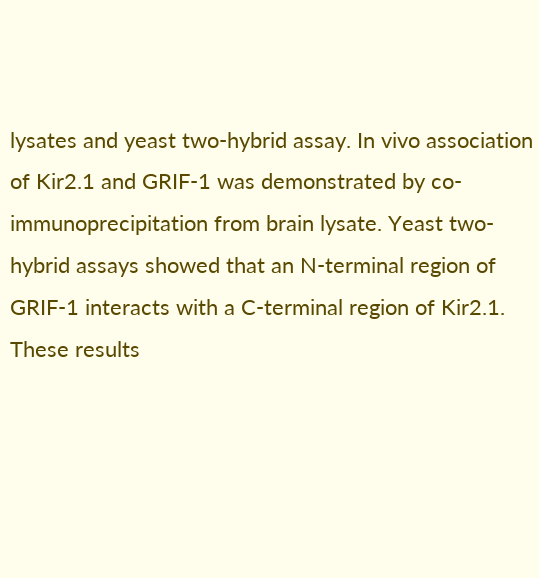lysates and yeast two-hybrid assay. In vivo association of Kir2.1 and GRIF-1 was demonstrated by co-immunoprecipitation from brain lysate. Yeast two-hybrid assays showed that an N-terminal region of GRIF-1 interacts with a C-terminal region of Kir2.1. These results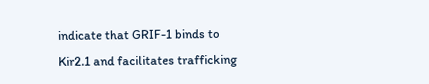indicate that GRIF-1 binds to Kir2.1 and facilitates trafficking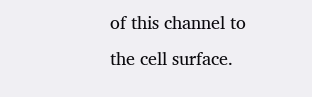of this channel to the cell surface.